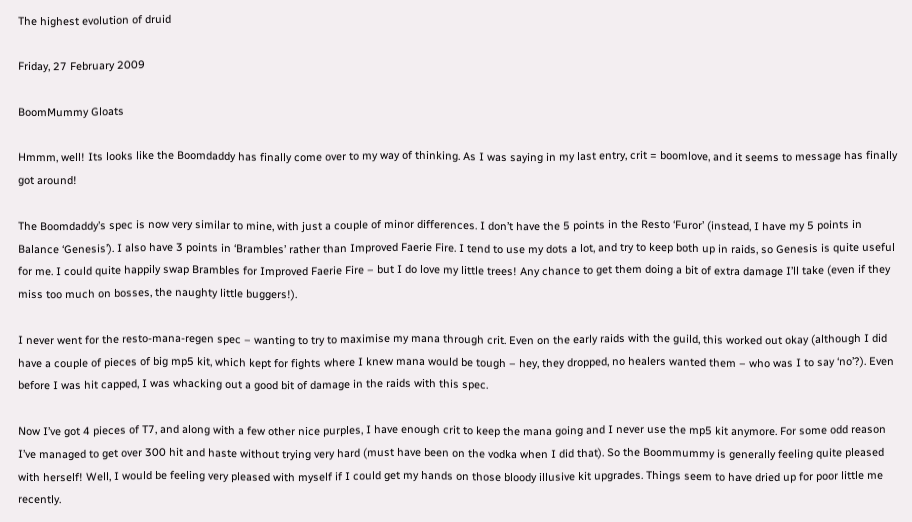The highest evolution of druid

Friday, 27 February 2009

BoomMummy Gloats

Hmmm, well! Its looks like the Boomdaddy has finally come over to my way of thinking. As I was saying in my last entry, crit = boomlove, and it seems to message has finally got around!

The Boomdaddy’s spec is now very similar to mine, with just a couple of minor differences. I don’t have the 5 points in the Resto ‘Furor’ (instead, I have my 5 points in Balance ‘Genesis’). I also have 3 points in ‘Brambles’ rather than Improved Faerie Fire. I tend to use my dots a lot, and try to keep both up in raids, so Genesis is quite useful for me. I could quite happily swap Brambles for Improved Faerie Fire – but I do love my little trees! Any chance to get them doing a bit of extra damage I’ll take (even if they miss too much on bosses, the naughty little buggers!).

I never went for the resto-mana-regen spec – wanting to try to maximise my mana through crit. Even on the early raids with the guild, this worked out okay (although I did have a couple of pieces of big mp5 kit, which kept for fights where I knew mana would be tough – hey, they dropped, no healers wanted them – who was I to say ‘no’?). Even before I was hit capped, I was whacking out a good bit of damage in the raids with this spec.

Now I’ve got 4 pieces of T7, and along with a few other nice purples, I have enough crit to keep the mana going and I never use the mp5 kit anymore. For some odd reason I’ve managed to get over 300 hit and haste without trying very hard (must have been on the vodka when I did that). So the Boommummy is generally feeling quite pleased with herself! Well, I would be feeling very pleased with myself if I could get my hands on those bloody illusive kit upgrades. Things seem to have dried up for poor little me recently.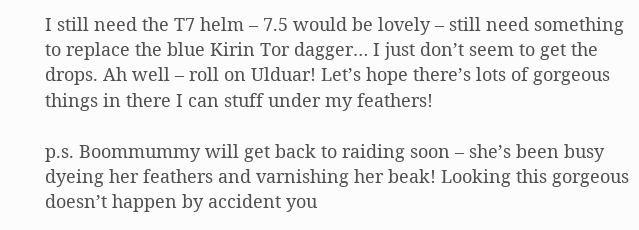I still need the T7 helm – 7.5 would be lovely – still need something to replace the blue Kirin Tor dagger… I just don’t seem to get the drops. Ah well – roll on Ulduar! Let’s hope there’s lots of gorgeous things in there I can stuff under my feathers!

p.s. Boommummy will get back to raiding soon – she’s been busy dyeing her feathers and varnishing her beak! Looking this gorgeous doesn’t happen by accident you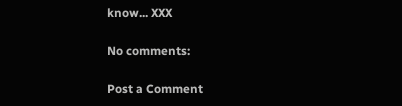know... XXX

No comments:

Post a Comment